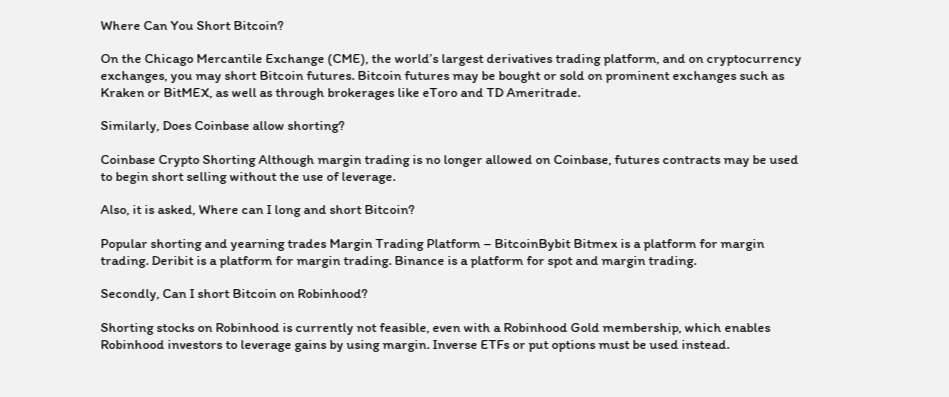Where Can You Short Bitcoin?

On the Chicago Mercantile Exchange (CME), the world’s largest derivatives trading platform, and on cryptocurrency exchanges, you may short Bitcoin futures. Bitcoin futures may be bought or sold on prominent exchanges such as Kraken or BitMEX, as well as through brokerages like eToro and TD Ameritrade.

Similarly, Does Coinbase allow shorting?

Coinbase Crypto Shorting Although margin trading is no longer allowed on Coinbase, futures contracts may be used to begin short selling without the use of leverage.

Also, it is asked, Where can I long and short Bitcoin?

Popular shorting and yearning trades Margin Trading Platform – BitcoinBybit Bitmex is a platform for margin trading. Deribit is a platform for margin trading. Binance is a platform for spot and margin trading.

Secondly, Can I short Bitcoin on Robinhood?

Shorting stocks on Robinhood is currently not feasible, even with a Robinhood Gold membership, which enables Robinhood investors to leverage gains by using margin. Inverse ETFs or put options must be used instead.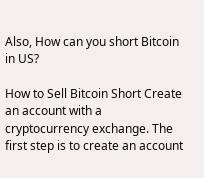Also, How can you short Bitcoin in US?

How to Sell Bitcoin Short Create an account with a cryptocurrency exchange. The first step is to create an account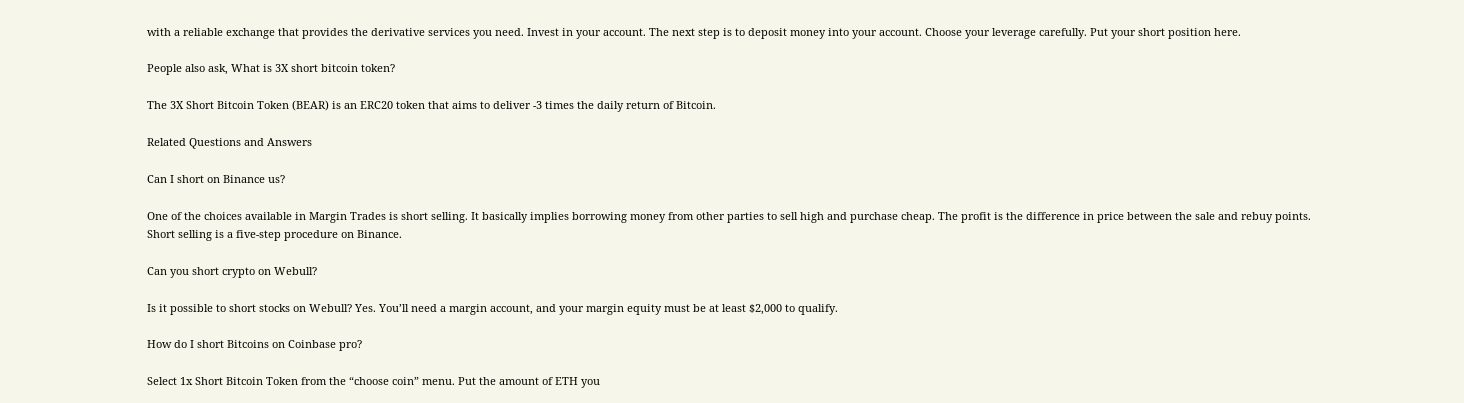with a reliable exchange that provides the derivative services you need. Invest in your account. The next step is to deposit money into your account. Choose your leverage carefully. Put your short position here.

People also ask, What is 3X short bitcoin token?

The 3X Short Bitcoin Token (BEAR) is an ERC20 token that aims to deliver -3 times the daily return of Bitcoin.

Related Questions and Answers

Can I short on Binance us?

One of the choices available in Margin Trades is short selling. It basically implies borrowing money from other parties to sell high and purchase cheap. The profit is the difference in price between the sale and rebuy points. Short selling is a five-step procedure on Binance.

Can you short crypto on Webull?

Is it possible to short stocks on Webull? Yes. You’ll need a margin account, and your margin equity must be at least $2,000 to qualify.

How do I short Bitcoins on Coinbase pro?

Select 1x Short Bitcoin Token from the “choose coin” menu. Put the amount of ETH you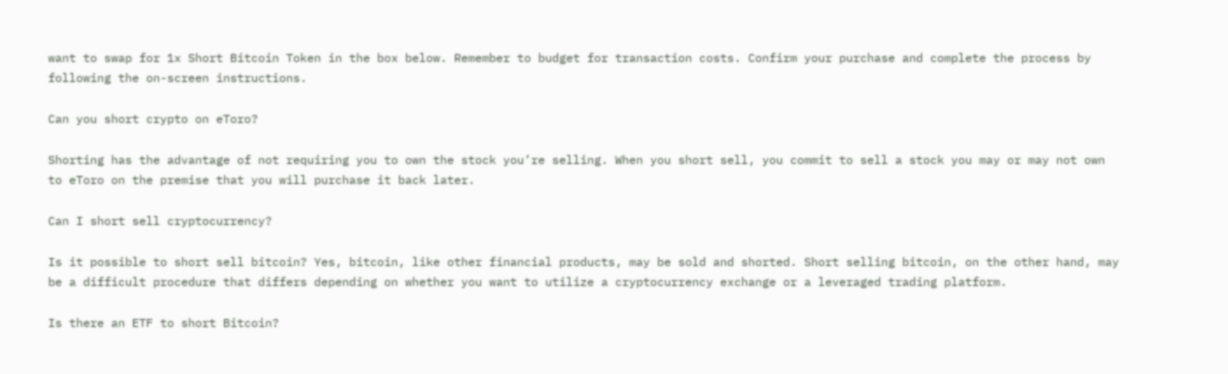want to swap for 1x Short Bitcoin Token in the box below. Remember to budget for transaction costs. Confirm your purchase and complete the process by following the on-screen instructions.

Can you short crypto on eToro?

Shorting has the advantage of not requiring you to own the stock you’re selling. When you short sell, you commit to sell a stock you may or may not own to eToro on the premise that you will purchase it back later.

Can I short sell cryptocurrency?

Is it possible to short sell bitcoin? Yes, bitcoin, like other financial products, may be sold and shorted. Short selling bitcoin, on the other hand, may be a difficult procedure that differs depending on whether you want to utilize a cryptocurrency exchange or a leveraged trading platform.

Is there an ETF to short Bitcoin?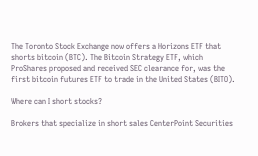The Toronto Stock Exchange now offers a Horizons ETF that shorts bitcoin (BTC). The Bitcoin Strategy ETF, which ProShares proposed and received SEC clearance for, was the first bitcoin futures ETF to trade in the United States (BITO).

Where can I short stocks?

Brokers that specialize in short sales CenterPoint Securities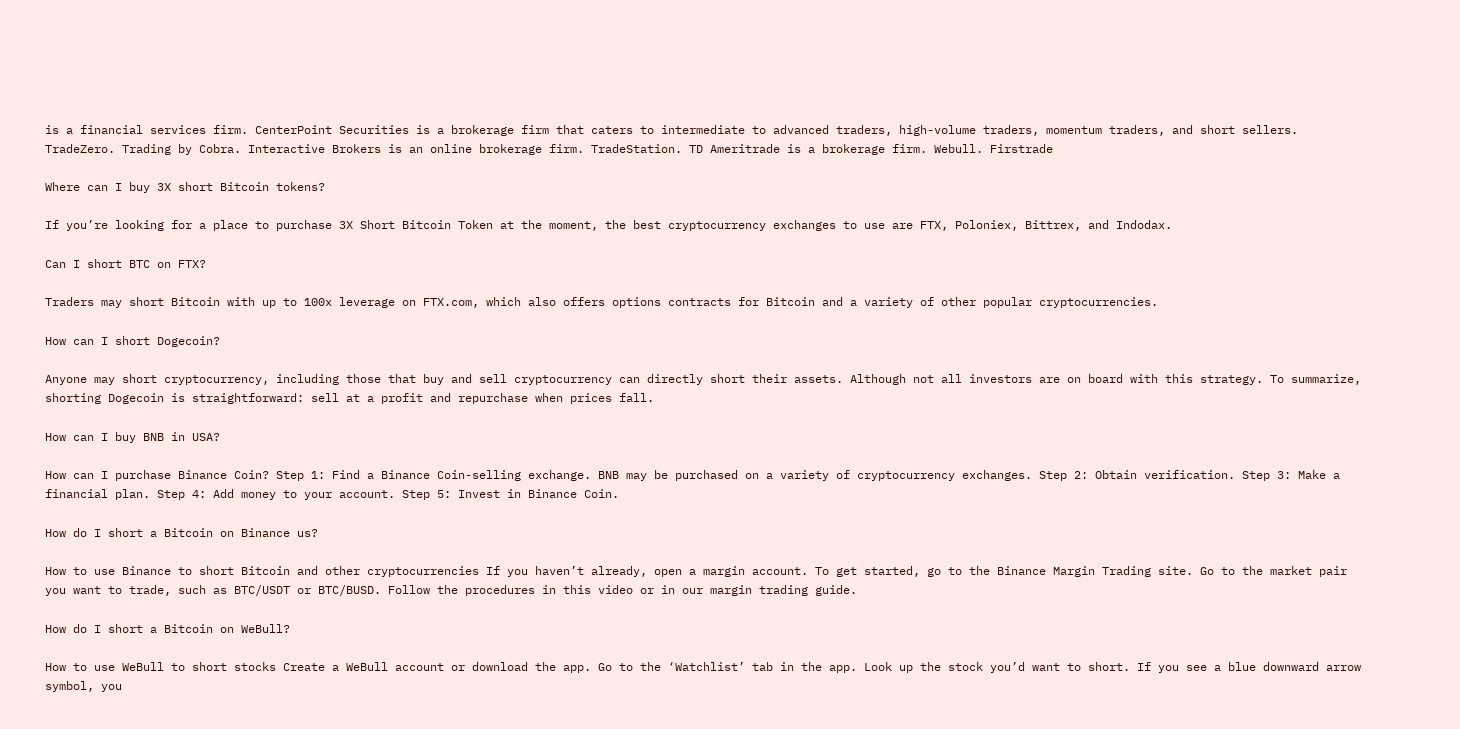is a financial services firm. CenterPoint Securities is a brokerage firm that caters to intermediate to advanced traders, high-volume traders, momentum traders, and short sellers. TradeZero. Trading by Cobra. Interactive Brokers is an online brokerage firm. TradeStation. TD Ameritrade is a brokerage firm. Webull. Firstrade

Where can I buy 3X short Bitcoin tokens?

If you’re looking for a place to purchase 3X Short Bitcoin Token at the moment, the best cryptocurrency exchanges to use are FTX, Poloniex, Bittrex, and Indodax.

Can I short BTC on FTX?

Traders may short Bitcoin with up to 100x leverage on FTX.com, which also offers options contracts for Bitcoin and a variety of other popular cryptocurrencies.

How can I short Dogecoin?

Anyone may short cryptocurrency, including those that buy and sell cryptocurrency can directly short their assets. Although not all investors are on board with this strategy. To summarize, shorting Dogecoin is straightforward: sell at a profit and repurchase when prices fall.

How can I buy BNB in USA?

How can I purchase Binance Coin? Step 1: Find a Binance Coin-selling exchange. BNB may be purchased on a variety of cryptocurrency exchanges. Step 2: Obtain verification. Step 3: Make a financial plan. Step 4: Add money to your account. Step 5: Invest in Binance Coin.

How do I short a Bitcoin on Binance us?

How to use Binance to short Bitcoin and other cryptocurrencies If you haven’t already, open a margin account. To get started, go to the Binance Margin Trading site. Go to the market pair you want to trade, such as BTC/USDT or BTC/BUSD. Follow the procedures in this video or in our margin trading guide.

How do I short a Bitcoin on WeBull?

How to use WeBull to short stocks Create a WeBull account or download the app. Go to the ‘Watchlist’ tab in the app. Look up the stock you’d want to short. If you see a blue downward arrow symbol, you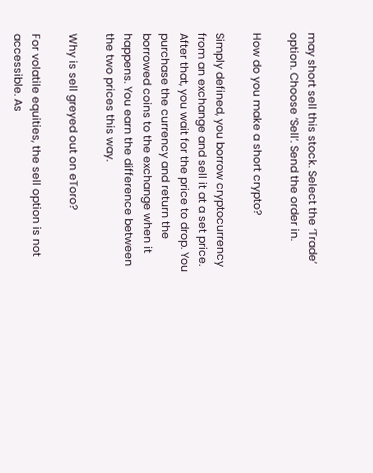may short sell this stock. Select the ‘Trade’ option. Choose ‘Sell’. Send the order in.

How do you make a short crypto?

Simply defined, you borrow cryptocurrency from an exchange and sell it at a set price. After that, you wait for the price to drop. You purchase the currency and return the borrowed coins to the exchange when it happens. You earn the difference between the two prices this way.

Why is sell greyed out on eToro?

For volatile equities, the sell option is not accessible. As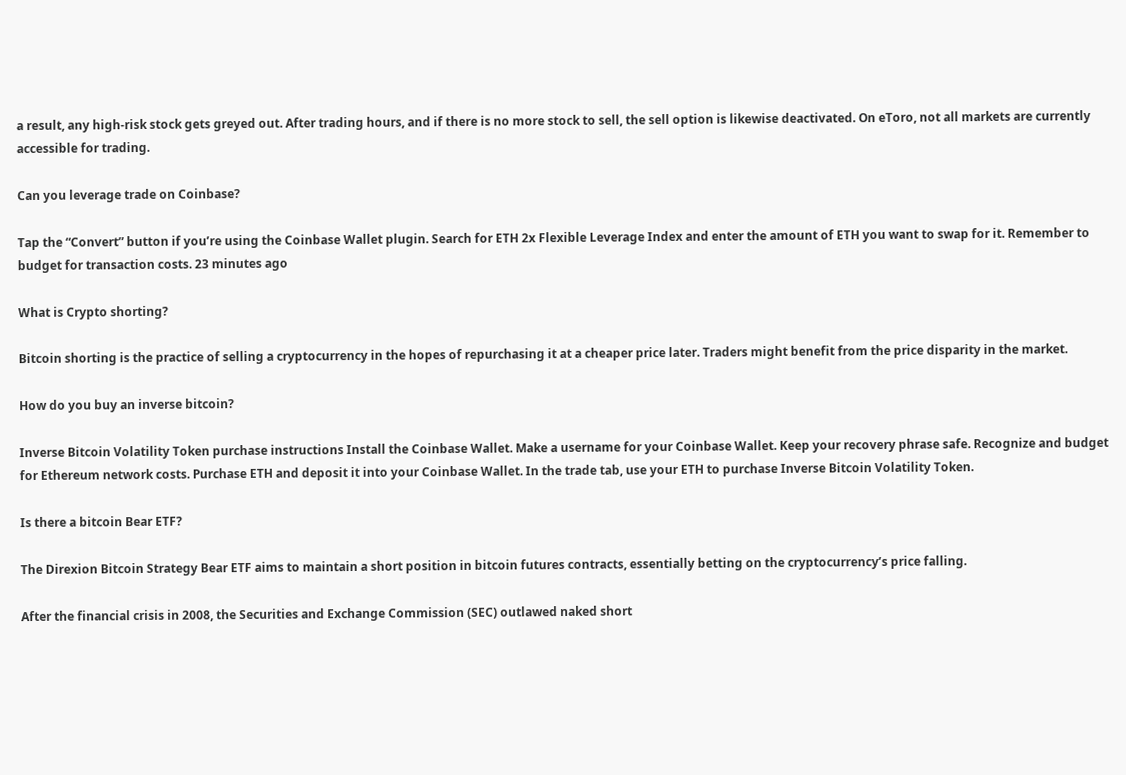a result, any high-risk stock gets greyed out. After trading hours, and if there is no more stock to sell, the sell option is likewise deactivated. On eToro, not all markets are currently accessible for trading.

Can you leverage trade on Coinbase?

Tap the “Convert” button if you’re using the Coinbase Wallet plugin. Search for ETH 2x Flexible Leverage Index and enter the amount of ETH you want to swap for it. Remember to budget for transaction costs. 23 minutes ago

What is Crypto shorting?

Bitcoin shorting is the practice of selling a cryptocurrency in the hopes of repurchasing it at a cheaper price later. Traders might benefit from the price disparity in the market.

How do you buy an inverse bitcoin?

Inverse Bitcoin Volatility Token purchase instructions Install the Coinbase Wallet. Make a username for your Coinbase Wallet. Keep your recovery phrase safe. Recognize and budget for Ethereum network costs. Purchase ETH and deposit it into your Coinbase Wallet. In the trade tab, use your ETH to purchase Inverse Bitcoin Volatility Token.

Is there a bitcoin Bear ETF?

The Direxion Bitcoin Strategy Bear ETF aims to maintain a short position in bitcoin futures contracts, essentially betting on the cryptocurrency’s price falling.

After the financial crisis in 2008, the Securities and Exchange Commission (SEC) outlawed naked short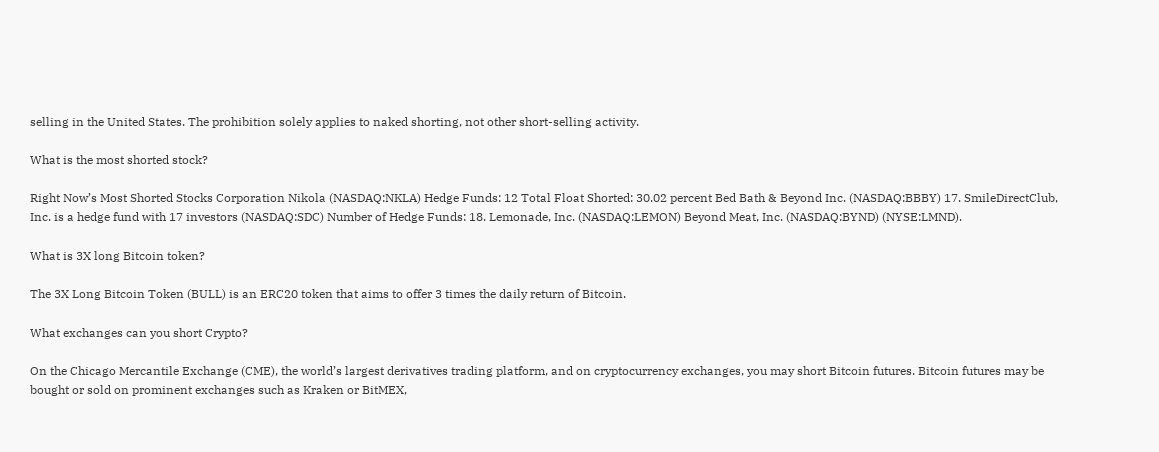selling in the United States. The prohibition solely applies to naked shorting, not other short-selling activity.

What is the most shorted stock?

Right Now’s Most Shorted Stocks Corporation Nikola (NASDAQ:NKLA) Hedge Funds: 12 Total Float Shorted: 30.02 percent Bed Bath & Beyond Inc. (NASDAQ:BBBY) 17. SmileDirectClub, Inc. is a hedge fund with 17 investors (NASDAQ:SDC) Number of Hedge Funds: 18. Lemonade, Inc. (NASDAQ:LEMON) Beyond Meat, Inc. (NASDAQ:BYND) (NYSE:LMND).

What is 3X long Bitcoin token?

The 3X Long Bitcoin Token (BULL) is an ERC20 token that aims to offer 3 times the daily return of Bitcoin.

What exchanges can you short Crypto?

On the Chicago Mercantile Exchange (CME), the world’s largest derivatives trading platform, and on cryptocurrency exchanges, you may short Bitcoin futures. Bitcoin futures may be bought or sold on prominent exchanges such as Kraken or BitMEX,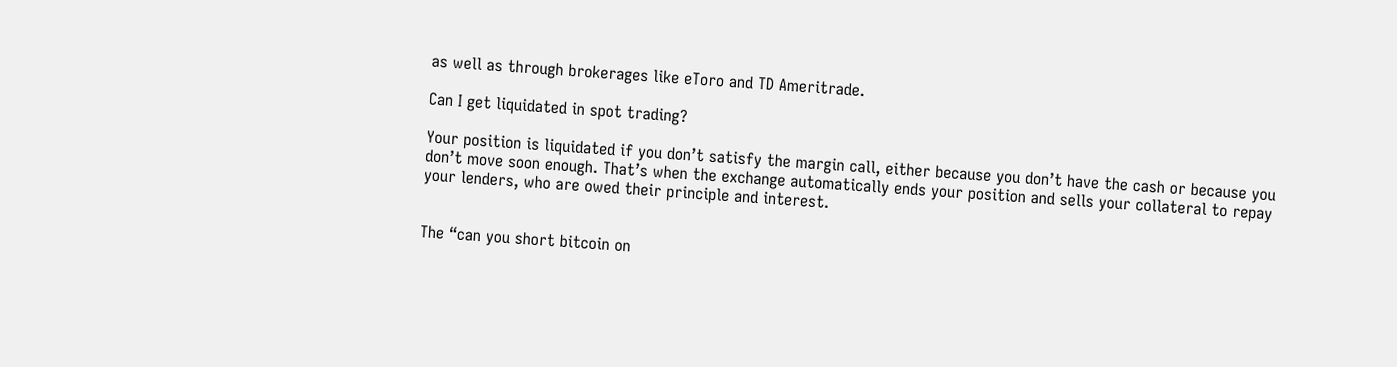as well as through brokerages like eToro and TD Ameritrade.

Can I get liquidated in spot trading?

Your position is liquidated if you don’t satisfy the margin call, either because you don’t have the cash or because you don’t move soon enough. That’s when the exchange automatically ends your position and sells your collateral to repay your lenders, who are owed their principle and interest.


The “can you short bitcoin on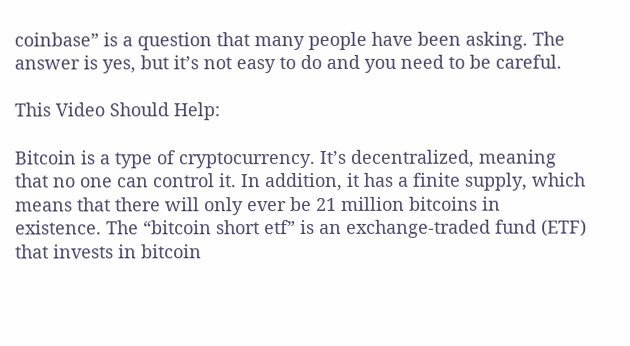coinbase” is a question that many people have been asking. The answer is yes, but it’s not easy to do and you need to be careful.

This Video Should Help:

Bitcoin is a type of cryptocurrency. It’s decentralized, meaning that no one can control it. In addition, it has a finite supply, which means that there will only ever be 21 million bitcoins in existence. The “bitcoin short etf” is an exchange-traded fund (ETF) that invests in bitcoin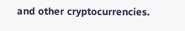and other cryptocurrencies.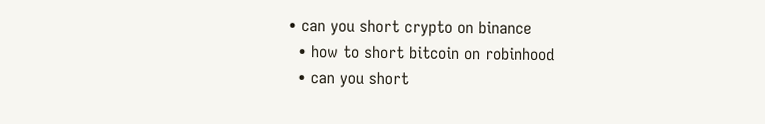• can you short crypto on binance
  • how to short bitcoin on robinhood
  • can you short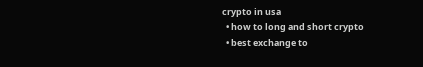crypto in usa
  • how to long and short crypto
  • best exchange to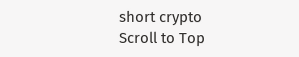short crypto
Scroll to Top